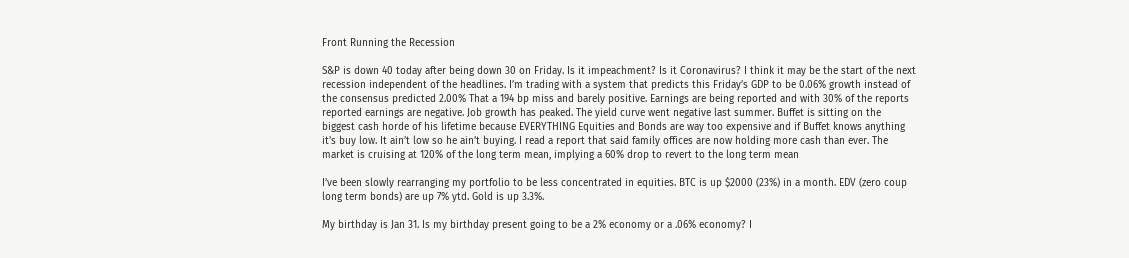Front Running the Recession

S&P is down 40 today after being down 30 on Friday. Is it impeachment? Is it Coronavirus? I think it may be the start of the next recession independent of the headlines. I’m trading with a system that predicts this Friday’s GDP to be 0.06% growth instead of the consensus predicted 2.00% That a 194 bp miss and barely positive. Earnings are being reported and with 30% of the reports reported earnings are negative. Job growth has peaked. The yield curve went negative last summer. Buffet is sitting on the biggest cash horde of his lifetime because EVERYTHING Equities and Bonds are way too expensive and if Buffet knows anything it’s buy low. It ain’t low so he ain’t buying. I read a report that said family offices are now holding more cash than ever. The market is cruising at 120% of the long term mean, implying a 60% drop to revert to the long term mean

I’ve been slowly rearranging my portfolio to be less concentrated in equities. BTC is up $2000 (23%) in a month. EDV (zero coup long term bonds) are up 7% ytd. Gold is up 3.3%.

My birthday is Jan 31. Is my birthday present going to be a 2% economy or a .06% economy? I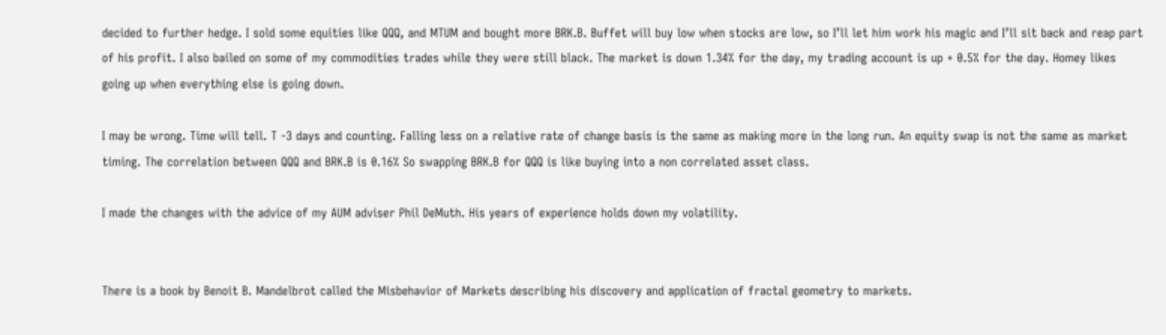decided to further hedge. I sold some equities like QQQ, and MTUM and bought more BRK.B. Buffet will buy low when stocks are low, so I’ll let him work his magic and I’ll sit back and reap part of his profit. I also bailed on some of my commodities trades while they were still black. The market is down 1.34% for the day, my trading account is up + 0.5% for the day. Homey likes going up when everything else is going down.

I may be wrong. Time will tell. T -3 days and counting. Falling less on a relative rate of change basis is the same as making more in the long run. An equity swap is not the same as market timing. The correlation between QQQ and BRK.B is 0.16% So swapping BRK.B for QQQ is like buying into a non correlated asset class.

I made the changes with the advice of my AUM adviser Phil DeMuth. His years of experience holds down my volatility.


There is a book by Benoit B. Mandelbrot called the Misbehavior of Markets describing his discovery and application of fractal geometry to markets.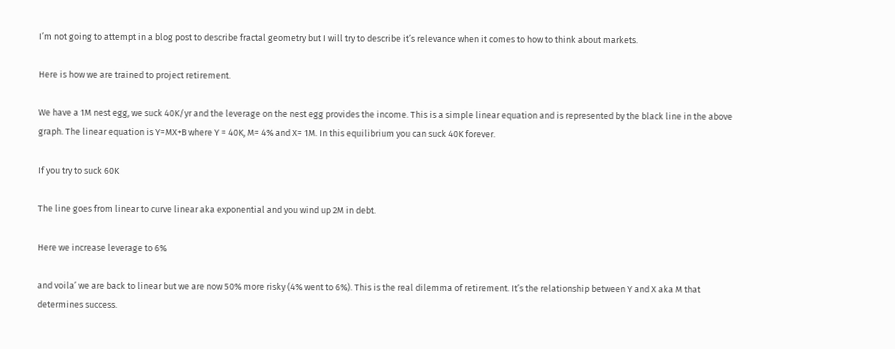I’m not going to attempt in a blog post to describe fractal geometry but I will try to describe it’s relevance when it comes to how to think about markets.

Here is how we are trained to project retirement.

We have a 1M nest egg, we suck 40K/yr and the leverage on the nest egg provides the income. This is a simple linear equation and is represented by the black line in the above graph. The linear equation is Y=MX+B where Y = 40K, M= 4% and X= 1M. In this equilibrium you can suck 40K forever.

If you try to suck 60K

The line goes from linear to curve linear aka exponential and you wind up 2M in debt.

Here we increase leverage to 6%

and voila’ we are back to linear but we are now 50% more risky (4% went to 6%). This is the real dilemma of retirement. It’s the relationship between Y and X aka M that determines success.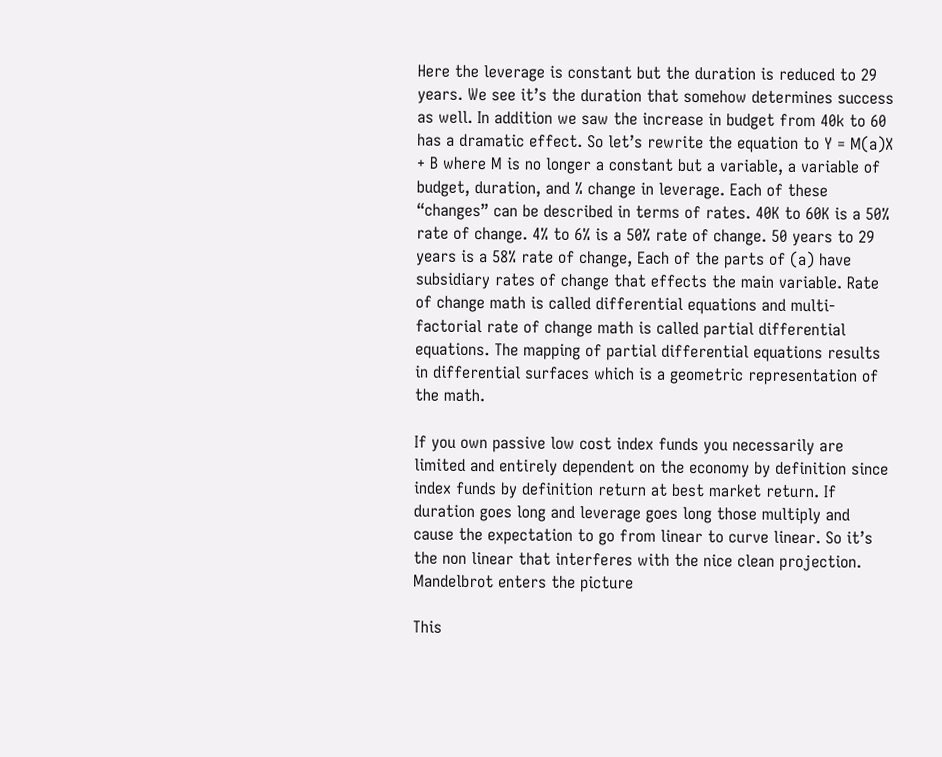Here the leverage is constant but the duration is reduced to 29 years. We see it’s the duration that somehow determines success as well. In addition we saw the increase in budget from 40k to 60 has a dramatic effect. So let’s rewrite the equation to Y = M(a)X + B where M is no longer a constant but a variable, a variable of budget, duration, and % change in leverage. Each of these “changes” can be described in terms of rates. 40K to 60K is a 50% rate of change. 4% to 6% is a 50% rate of change. 50 years to 29 years is a 58% rate of change, Each of the parts of (a) have subsidiary rates of change that effects the main variable. Rate of change math is called differential equations and multi-factorial rate of change math is called partial differential equations. The mapping of partial differential equations results in differential surfaces which is a geometric representation of the math.

If you own passive low cost index funds you necessarily are limited and entirely dependent on the economy by definition since index funds by definition return at best market return. If duration goes long and leverage goes long those multiply and cause the expectation to go from linear to curve linear. So it’s the non linear that interferes with the nice clean projection. Mandelbrot enters the picture

This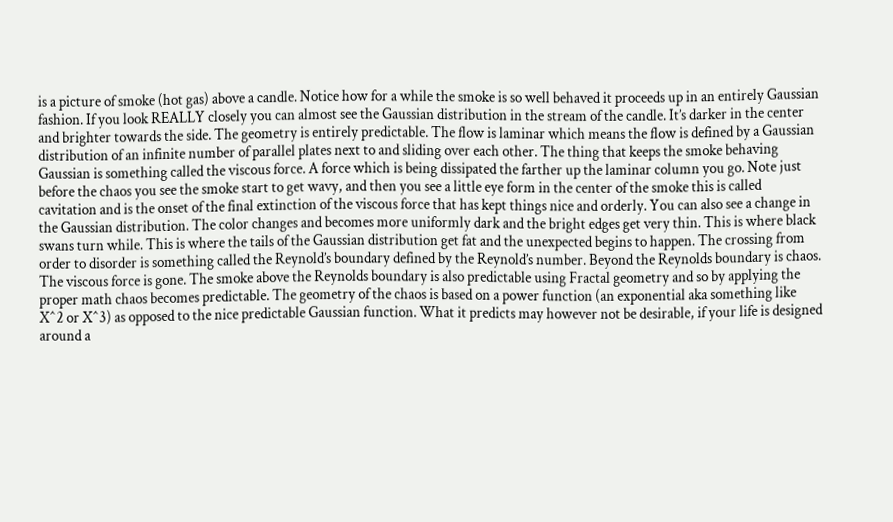is a picture of smoke (hot gas) above a candle. Notice how for a while the smoke is so well behaved it proceeds up in an entirely Gaussian fashion. If you look REALLY closely you can almost see the Gaussian distribution in the stream of the candle. It’s darker in the center and brighter towards the side. The geometry is entirely predictable. The flow is laminar which means the flow is defined by a Gaussian distribution of an infinite number of parallel plates next to and sliding over each other. The thing that keeps the smoke behaving Gaussian is something called the viscous force. A force which is being dissipated the farther up the laminar column you go. Note just before the chaos you see the smoke start to get wavy, and then you see a little eye form in the center of the smoke this is called cavitation and is the onset of the final extinction of the viscous force that has kept things nice and orderly. You can also see a change in the Gaussian distribution. The color changes and becomes more uniformly dark and the bright edges get very thin. This is where black swans turn while. This is where the tails of the Gaussian distribution get fat and the unexpected begins to happen. The crossing from order to disorder is something called the Reynold’s boundary defined by the Reynold’s number. Beyond the Reynolds boundary is chaos. The viscous force is gone. The smoke above the Reynolds boundary is also predictable using Fractal geometry and so by applying the proper math chaos becomes predictable. The geometry of the chaos is based on a power function (an exponential aka something like X^2 or X^3) as opposed to the nice predictable Gaussian function. What it predicts may however not be desirable, if your life is designed around a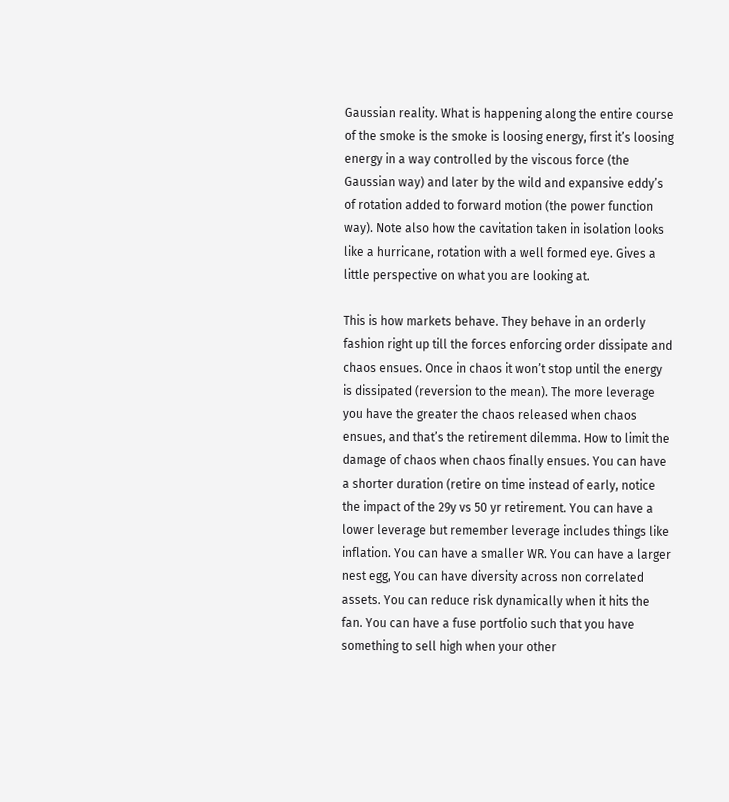Gaussian reality. What is happening along the entire course of the smoke is the smoke is loosing energy, first it’s loosing energy in a way controlled by the viscous force (the Gaussian way) and later by the wild and expansive eddy’s of rotation added to forward motion (the power function way). Note also how the cavitation taken in isolation looks like a hurricane, rotation with a well formed eye. Gives a little perspective on what you are looking at.

This is how markets behave. They behave in an orderly fashion right up till the forces enforcing order dissipate and chaos ensues. Once in chaos it won’t stop until the energy is dissipated (reversion to the mean). The more leverage you have the greater the chaos released when chaos ensues, and that’s the retirement dilemma. How to limit the damage of chaos when chaos finally ensues. You can have a shorter duration (retire on time instead of early, notice the impact of the 29y vs 50 yr retirement. You can have a lower leverage but remember leverage includes things like inflation. You can have a smaller WR. You can have a larger nest egg, You can have diversity across non correlated assets. You can reduce risk dynamically when it hits the fan. You can have a fuse portfolio such that you have something to sell high when your other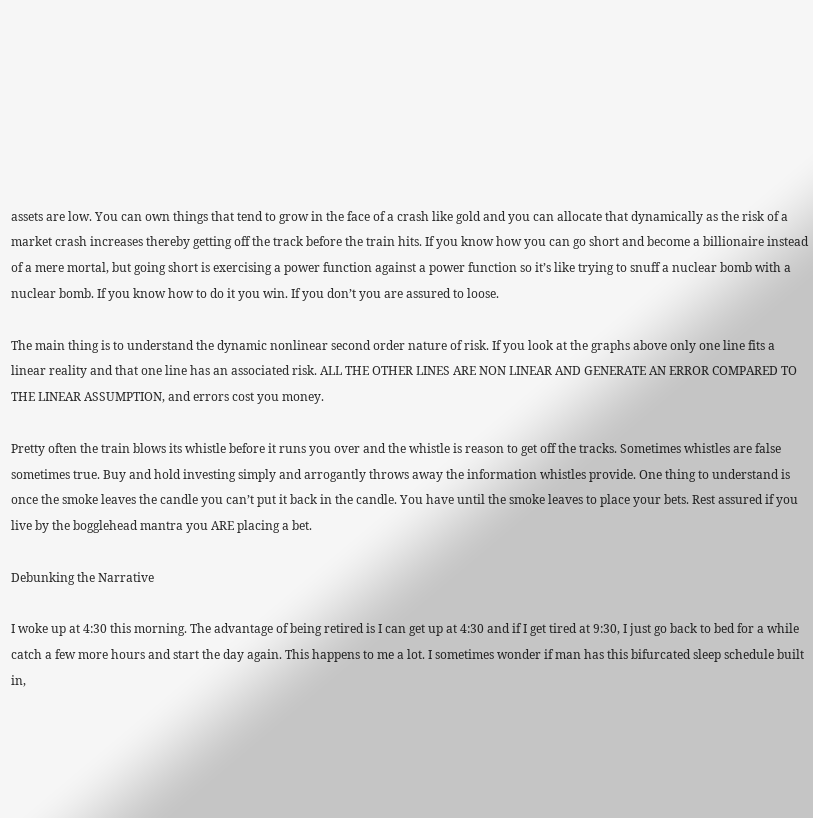assets are low. You can own things that tend to grow in the face of a crash like gold and you can allocate that dynamically as the risk of a market crash increases thereby getting off the track before the train hits. If you know how you can go short and become a billionaire instead of a mere mortal, but going short is exercising a power function against a power function so it’s like trying to snuff a nuclear bomb with a nuclear bomb. If you know how to do it you win. If you don’t you are assured to loose.

The main thing is to understand the dynamic nonlinear second order nature of risk. If you look at the graphs above only one line fits a linear reality and that one line has an associated risk. ALL THE OTHER LINES ARE NON LINEAR AND GENERATE AN ERROR COMPARED TO THE LINEAR ASSUMPTION, and errors cost you money.

Pretty often the train blows its whistle before it runs you over and the whistle is reason to get off the tracks. Sometimes whistles are false sometimes true. Buy and hold investing simply and arrogantly throws away the information whistles provide. One thing to understand is once the smoke leaves the candle you can’t put it back in the candle. You have until the smoke leaves to place your bets. Rest assured if you live by the bogglehead mantra you ARE placing a bet.

Debunking the Narrative

I woke up at 4:30 this morning. The advantage of being retired is I can get up at 4:30 and if I get tired at 9:30, I just go back to bed for a while catch a few more hours and start the day again. This happens to me a lot. I sometimes wonder if man has this bifurcated sleep schedule built in,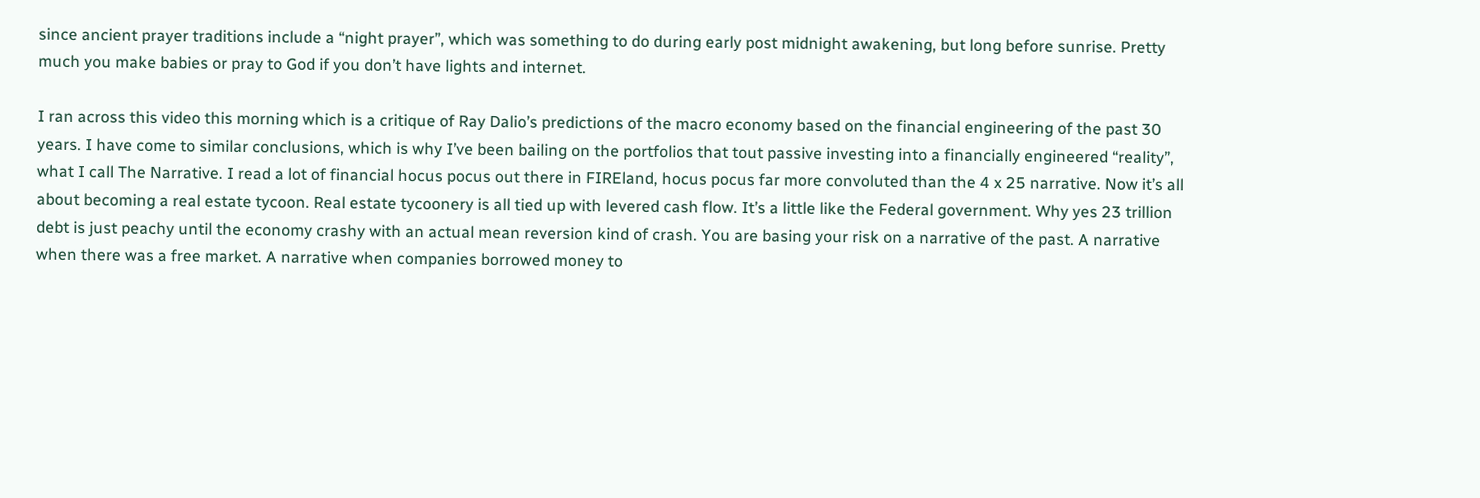since ancient prayer traditions include a “night prayer”, which was something to do during early post midnight awakening, but long before sunrise. Pretty much you make babies or pray to God if you don’t have lights and internet.

I ran across this video this morning which is a critique of Ray Dalio’s predictions of the macro economy based on the financial engineering of the past 30 years. I have come to similar conclusions, which is why I’ve been bailing on the portfolios that tout passive investing into a financially engineered “reality”, what I call The Narrative. I read a lot of financial hocus pocus out there in FIREland, hocus pocus far more convoluted than the 4 x 25 narrative. Now it’s all about becoming a real estate tycoon. Real estate tycoonery is all tied up with levered cash flow. It’s a little like the Federal government. Why yes 23 trillion debt is just peachy until the economy crashy with an actual mean reversion kind of crash. You are basing your risk on a narrative of the past. A narrative when there was a free market. A narrative when companies borrowed money to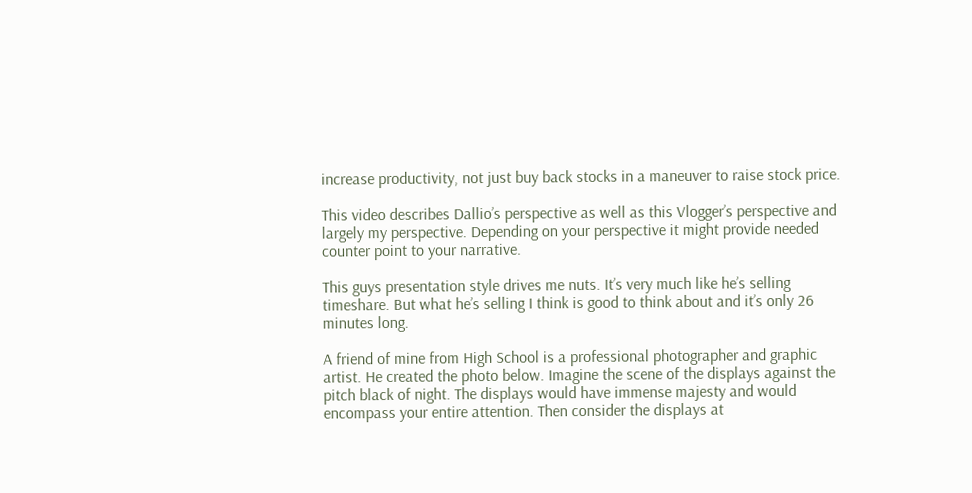increase productivity, not just buy back stocks in a maneuver to raise stock price.

This video describes Dallio’s perspective as well as this Vlogger’s perspective and largely my perspective. Depending on your perspective it might provide needed counter point to your narrative.

This guys presentation style drives me nuts. It’s very much like he’s selling timeshare. But what he’s selling I think is good to think about and it’s only 26 minutes long.

A friend of mine from High School is a professional photographer and graphic artist. He created the photo below. Imagine the scene of the displays against the pitch black of night. The displays would have immense majesty and would encompass your entire attention. Then consider the displays at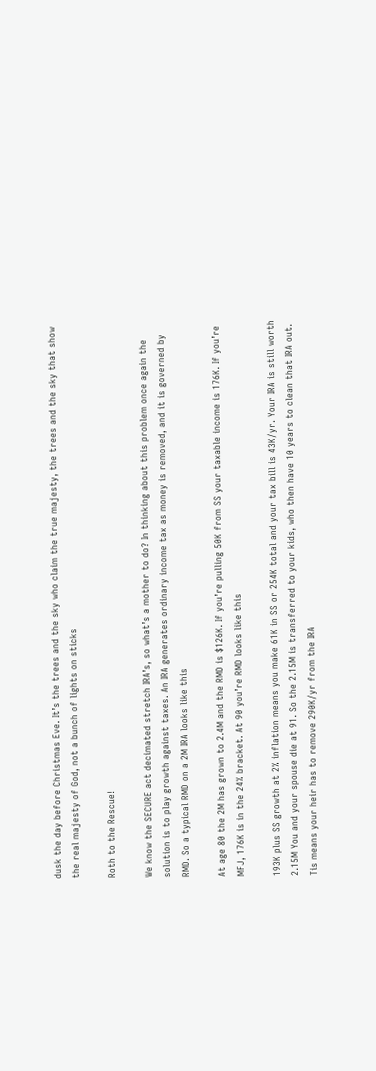dusk the day before Christmas Eve. It’s the trees and the sky who claim the true majesty, the trees and the sky that show the real majesty of God, not a bunch of lights on sticks

Roth to the Rescue!

We know the SECURE act decimated stretch IRA’s, so what’s a mother to do? In thinking about this problem once again the solution is to play growth against taxes. An IRA generates ordinary income tax as money is removed, and it is governed by RMD. So a typical RMD on a 2M IRA looks like this

At age 80 the 2M has grown to 2.4M and the RMD is $126K. If you’re pulling 50K from SS your taxable income is 176K. If you’re MFJ, 176K is in the 24% bracket. At 90 you’re RMD looks like this

193K plus SS growth at 2% inflation means you make 61K in SS or 254K total and your tax bill is 43K/yr. Your IRA is still worth 2.15M You and your spouse die at 91. So the 2.15M is transferred to your kids, who then have 10 years to clean that IRA out. Tis means your heir has to remove 290K/yr from the IRA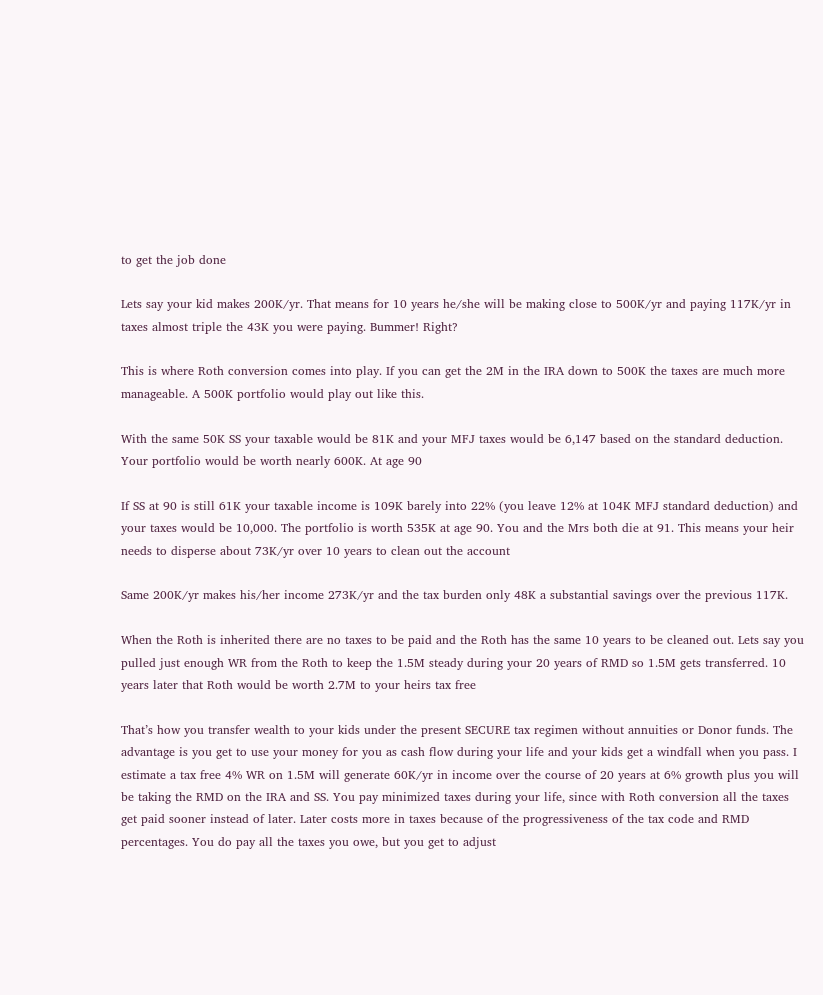to get the job done

Lets say your kid makes 200K/yr. That means for 10 years he/she will be making close to 500K/yr and paying 117K/yr in taxes almost triple the 43K you were paying. Bummer! Right?

This is where Roth conversion comes into play. If you can get the 2M in the IRA down to 500K the taxes are much more manageable. A 500K portfolio would play out like this.

With the same 50K SS your taxable would be 81K and your MFJ taxes would be 6,147 based on the standard deduction. Your portfolio would be worth nearly 600K. At age 90

If SS at 90 is still 61K your taxable income is 109K barely into 22% (you leave 12% at 104K MFJ standard deduction) and your taxes would be 10,000. The portfolio is worth 535K at age 90. You and the Mrs both die at 91. This means your heir needs to disperse about 73K/yr over 10 years to clean out the account

Same 200K/yr makes his/her income 273K/yr and the tax burden only 48K a substantial savings over the previous 117K.

When the Roth is inherited there are no taxes to be paid and the Roth has the same 10 years to be cleaned out. Lets say you pulled just enough WR from the Roth to keep the 1.5M steady during your 20 years of RMD so 1.5M gets transferred. 10 years later that Roth would be worth 2.7M to your heirs tax free

That’s how you transfer wealth to your kids under the present SECURE tax regimen without annuities or Donor funds. The advantage is you get to use your money for you as cash flow during your life and your kids get a windfall when you pass. I estimate a tax free 4% WR on 1.5M will generate 60K/yr in income over the course of 20 years at 6% growth plus you will be taking the RMD on the IRA and SS. You pay minimized taxes during your life, since with Roth conversion all the taxes get paid sooner instead of later. Later costs more in taxes because of the progressiveness of the tax code and RMD percentages. You do pay all the taxes you owe, but you get to adjust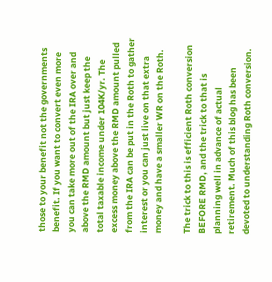those to your benefit not the governments benefit. If you want to convert even more you can take more out of the IRA over and above the RMD amount but just keep the total taxable income under 104K/yr. The excess money above the RMD amount pulled from the IRA can be put in the Roth to gather interest or you can just live on that extra money and have a smaller WR on the Roth.

The trick to this is efficient Roth conversion BEFORE RMD, and the trick to that is planning well in advance of actual retirement. Much of this blog has been devoted to understanding Roth conversion.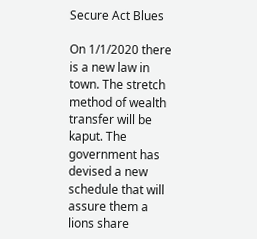Secure Act Blues

On 1/1/2020 there is a new law in town. The stretch method of wealth transfer will be kaput. The government has devised a new schedule that will assure them a lions share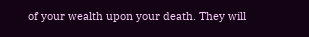of your wealth upon your death. They will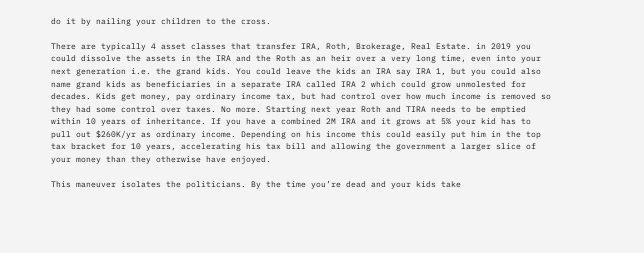do it by nailing your children to the cross.

There are typically 4 asset classes that transfer IRA, Roth, Brokerage, Real Estate. in 2019 you could dissolve the assets in the IRA and the Roth as an heir over a very long time, even into your next generation i.e. the grand kids. You could leave the kids an IRA say IRA 1, but you could also name grand kids as beneficiaries in a separate IRA called IRA 2 which could grow unmolested for decades. Kids get money, pay ordinary income tax, but had control over how much income is removed so they had some control over taxes. No more. Starting next year Roth and TIRA needs to be emptied within 10 years of inheritance. If you have a combined 2M IRA and it grows at 5% your kid has to pull out $260K/yr as ordinary income. Depending on his income this could easily put him in the top tax bracket for 10 years, accelerating his tax bill and allowing the government a larger slice of your money than they otherwise have enjoyed.

This maneuver isolates the politicians. By the time you’re dead and your kids take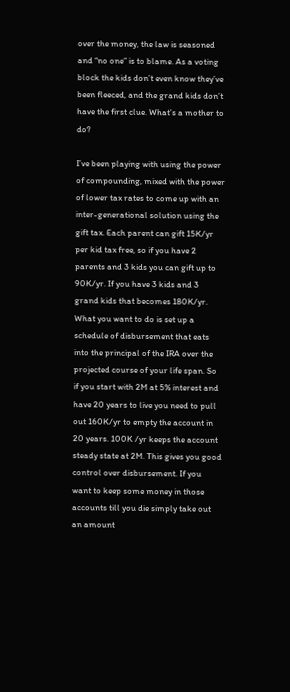over the money, the law is seasoned and “no one” is to blame. As a voting block the kids don’t even know they’ve been fleeced, and the grand kids don’t have the first clue. What’s a mother to do?

I’ve been playing with using the power of compounding, mixed with the power of lower tax rates to come up with an inter-generational solution using the gift tax. Each parent can gift 15K/yr per kid tax free, so if you have 2 parents and 3 kids you can gift up to 90K/yr. If you have 3 kids and 3 grand kids that becomes 180K/yr. What you want to do is set up a schedule of disbursement that eats into the principal of the IRA over the projected course of your life span. So if you start with 2M at 5% interest and have 20 years to live you need to pull out 160K/yr to empty the account in 20 years. 100K /yr keeps the account steady state at 2M. This gives you good control over disbursement. If you want to keep some money in those accounts till you die simply take out an amount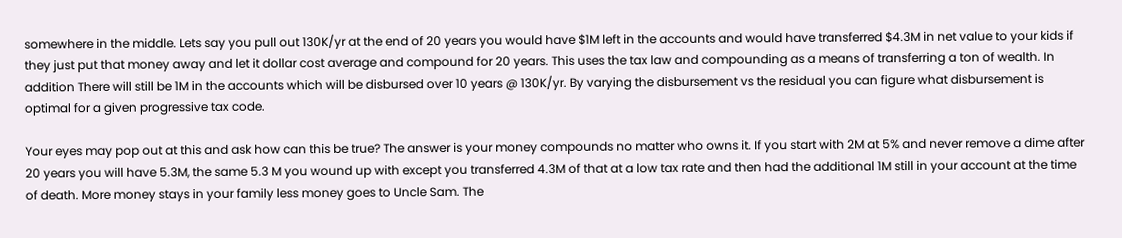somewhere in the middle. Lets say you pull out 130K/yr at the end of 20 years you would have $1M left in the accounts and would have transferred $4.3M in net value to your kids if they just put that money away and let it dollar cost average and compound for 20 years. This uses the tax law and compounding as a means of transferring a ton of wealth. In addition There will still be 1M in the accounts which will be disbursed over 10 years @ 130K/yr. By varying the disbursement vs the residual you can figure what disbursement is optimal for a given progressive tax code.

Your eyes may pop out at this and ask how can this be true? The answer is your money compounds no matter who owns it. If you start with 2M at 5% and never remove a dime after 20 years you will have 5.3M, the same 5.3 M you wound up with except you transferred 4.3M of that at a low tax rate and then had the additional 1M still in your account at the time of death. More money stays in your family less money goes to Uncle Sam. The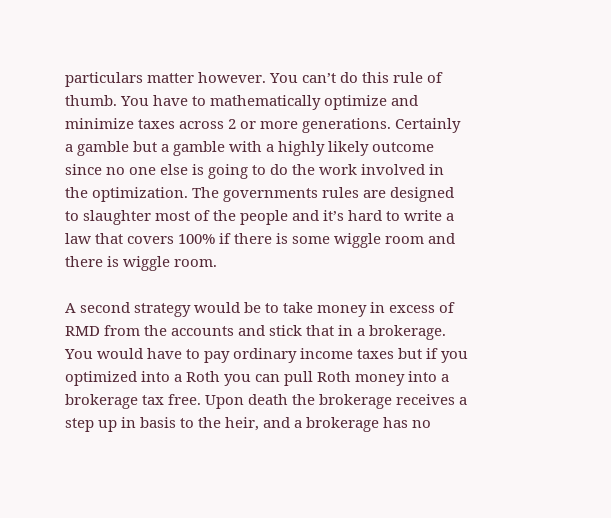particulars matter however. You can’t do this rule of thumb. You have to mathematically optimize and minimize taxes across 2 or more generations. Certainly a gamble but a gamble with a highly likely outcome since no one else is going to do the work involved in the optimization. The governments rules are designed to slaughter most of the people and it’s hard to write a law that covers 100% if there is some wiggle room and there is wiggle room.

A second strategy would be to take money in excess of RMD from the accounts and stick that in a brokerage. You would have to pay ordinary income taxes but if you optimized into a Roth you can pull Roth money into a brokerage tax free. Upon death the brokerage receives a step up in basis to the heir, and a brokerage has no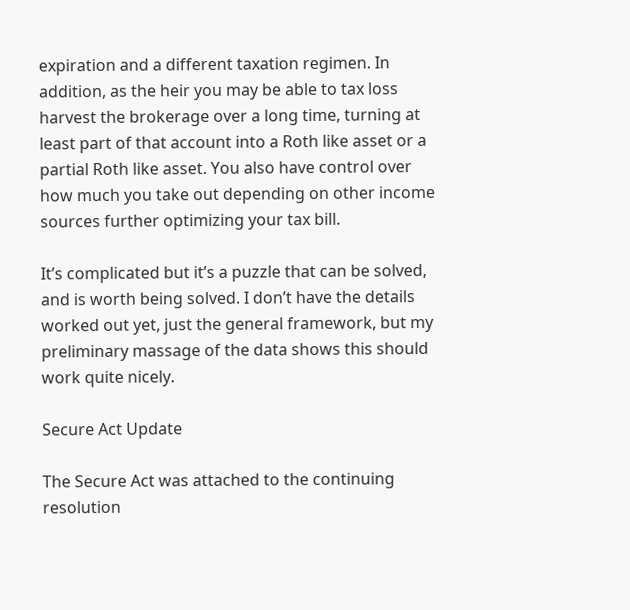expiration and a different taxation regimen. In addition, as the heir you may be able to tax loss harvest the brokerage over a long time, turning at least part of that account into a Roth like asset or a partial Roth like asset. You also have control over how much you take out depending on other income sources further optimizing your tax bill.

It’s complicated but it’s a puzzle that can be solved, and is worth being solved. I don’t have the details worked out yet, just the general framework, but my preliminary massage of the data shows this should work quite nicely.

Secure Act Update

The Secure Act was attached to the continuing resolution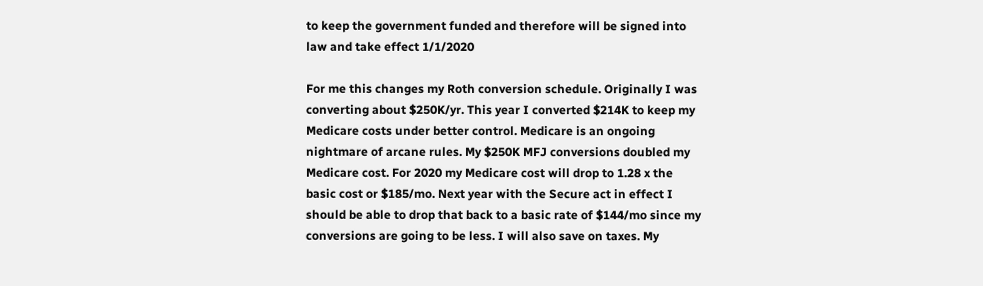to keep the government funded and therefore will be signed into law and take effect 1/1/2020

For me this changes my Roth conversion schedule. Originally I was converting about $250K/yr. This year I converted $214K to keep my Medicare costs under better control. Medicare is an ongoing nightmare of arcane rules. My $250K MFJ conversions doubled my Medicare cost. For 2020 my Medicare cost will drop to 1.28 x the basic cost or $185/mo. Next year with the Secure act in effect I should be able to drop that back to a basic rate of $144/mo since my conversions are going to be less. I will also save on taxes. My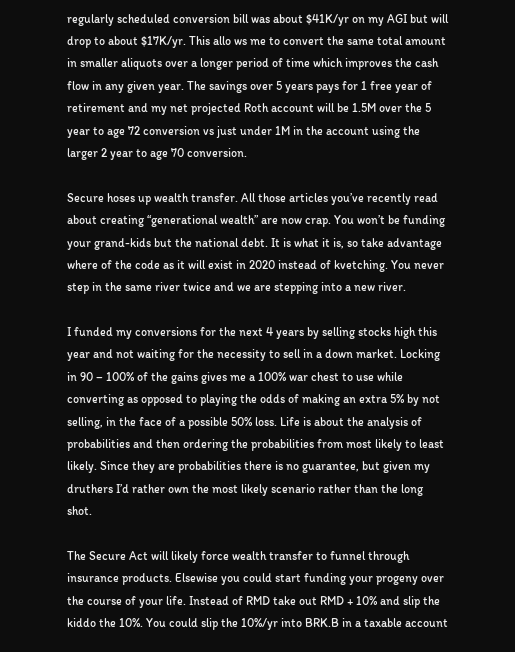regularly scheduled conversion bill was about $41K/yr on my AGI but will drop to about $17K/yr. This allo ws me to convert the same total amount in smaller aliquots over a longer period of time which improves the cash flow in any given year. The savings over 5 years pays for 1 free year of retirement and my net projected Roth account will be 1.5M over the 5 year to age 72 conversion vs just under 1M in the account using the larger 2 year to age 70 conversion.

Secure hoses up wealth transfer. All those articles you’ve recently read about creating “generational wealth” are now crap. You won’t be funding your grand-kids but the national debt. It is what it is, so take advantage where of the code as it will exist in 2020 instead of kvetching. You never step in the same river twice and we are stepping into a new river.

I funded my conversions for the next 4 years by selling stocks high this year and not waiting for the necessity to sell in a down market. Locking in 90 – 100% of the gains gives me a 100% war chest to use while converting as opposed to playing the odds of making an extra 5% by not selling, in the face of a possible 50% loss. Life is about the analysis of probabilities and then ordering the probabilities from most likely to least likely. Since they are probabilities there is no guarantee, but given my druthers I’d rather own the most likely scenario rather than the long shot.

The Secure Act will likely force wealth transfer to funnel through insurance products. Elsewise you could start funding your progeny over the course of your life. Instead of RMD take out RMD + 10% and slip the kiddo the 10%. You could slip the 10%/yr into BRK.B in a taxable account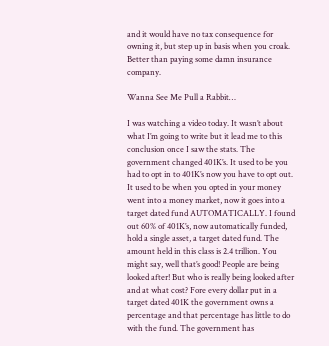and it would have no tax consequence for owning it, but step up in basis when you croak. Better than paying some damn insurance company.

Wanna See Me Pull a Rabbit…

I was watching a video today. It wasn’t about what I’m going to write but it lead me to this conclusion once I saw the stats. The government changed 401K’s. It used to be you had to opt in to 401K’s now you have to opt out. It used to be when you opted in your money went into a money market, now it goes into a target dated fund AUTOMATICALLY. I found out 60% of 401K’s, now automatically funded, hold a single asset, a target dated fund. The amount held in this class is 2.4 trillion. You might say, well that’s good! People are being looked after! But who is really being looked after and at what cost? Fore every dollar put in a target dated 401K the government owns a percentage and that percentage has little to do with the fund. The government has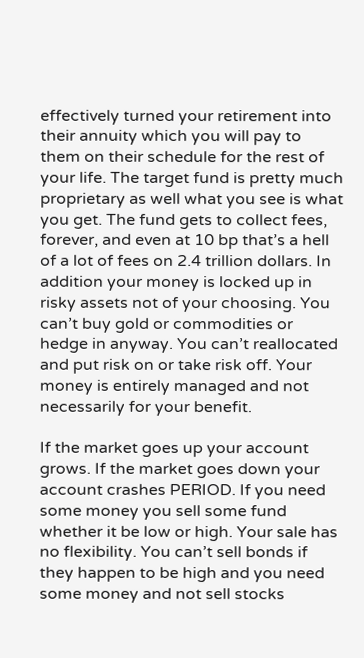effectively turned your retirement into their annuity which you will pay to them on their schedule for the rest of your life. The target fund is pretty much proprietary as well what you see is what you get. The fund gets to collect fees, forever, and even at 10 bp that’s a hell of a lot of fees on 2.4 trillion dollars. In addition your money is locked up in risky assets not of your choosing. You can’t buy gold or commodities or hedge in anyway. You can’t reallocated and put risk on or take risk off. Your money is entirely managed and not necessarily for your benefit.

If the market goes up your account grows. If the market goes down your account crashes PERIOD. If you need some money you sell some fund whether it be low or high. Your sale has no flexibility. You can’t sell bonds if they happen to be high and you need some money and not sell stocks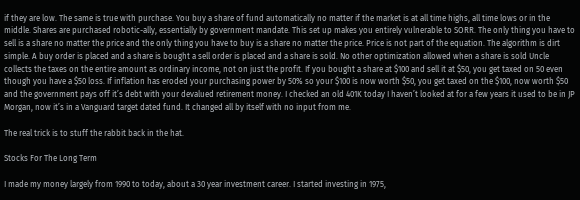if they are low. The same is true with purchase. You buy a share of fund automatically no matter if the market is at all time highs, all time lows or in the middle. Shares are purchased robotic-ally, essentially by government mandate. This set up makes you entirely vulnerable to SORR. The only thing you have to sell is a share no matter the price and the only thing you have to buy is a share no matter the price. Price is not part of the equation. The algorithm is dirt simple. A buy order is placed and a share is bought a sell order is placed and a share is sold. No other optimization allowed when a share is sold Uncle collects the taxes on the entire amount as ordinary income, not on just the profit. If you bought a share at $100 and sell it at $50, you get taxed on 50 even though you have a $50 loss. If inflation has eroded your purchasing power by 50% so your $100 is now worth $50, you get taxed on the $100, now worth $50 and the government pays off it’s debt with your devalued retirement money. I checked an old 401K today I haven’t looked at for a few years it used to be in JP Morgan, now it’s in a Vanguard target dated fund. It changed all by itself with no input from me.

The real trick is to stuff the rabbit back in the hat.

Stocks For The Long Term

I made my money largely from 1990 to today, about a 30 year investment career. I started investing in 1975,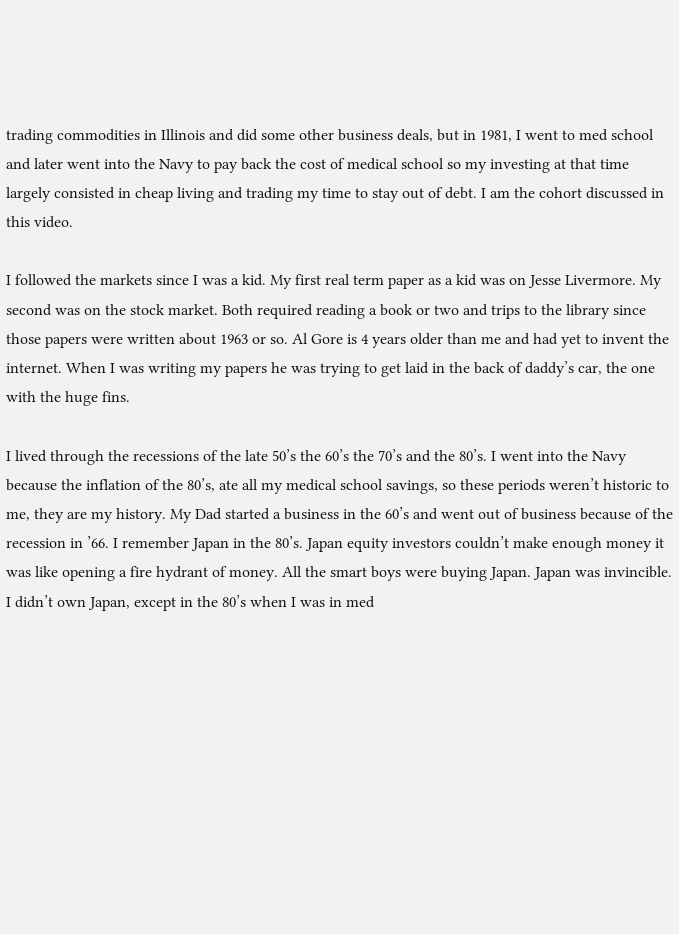trading commodities in Illinois and did some other business deals, but in 1981, I went to med school and later went into the Navy to pay back the cost of medical school so my investing at that time largely consisted in cheap living and trading my time to stay out of debt. I am the cohort discussed in this video.

I followed the markets since I was a kid. My first real term paper as a kid was on Jesse Livermore. My second was on the stock market. Both required reading a book or two and trips to the library since those papers were written about 1963 or so. Al Gore is 4 years older than me and had yet to invent the internet. When I was writing my papers he was trying to get laid in the back of daddy’s car, the one with the huge fins.

I lived through the recessions of the late 50’s the 60’s the 70’s and the 80’s. I went into the Navy because the inflation of the 80’s, ate all my medical school savings, so these periods weren’t historic to me, they are my history. My Dad started a business in the 60’s and went out of business because of the recession in ’66. I remember Japan in the 80’s. Japan equity investors couldn’t make enough money it was like opening a fire hydrant of money. All the smart boys were buying Japan. Japan was invincible. I didn’t own Japan, except in the 80’s when I was in med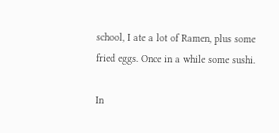school, I ate a lot of Ramen, plus some fried eggs. Once in a while some sushi.

In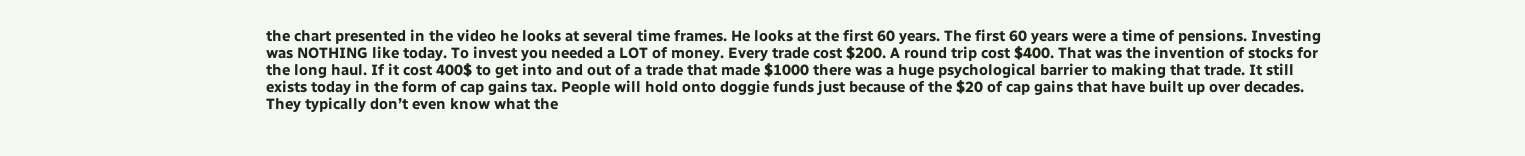the chart presented in the video he looks at several time frames. He looks at the first 60 years. The first 60 years were a time of pensions. Investing was NOTHING like today. To invest you needed a LOT of money. Every trade cost $200. A round trip cost $400. That was the invention of stocks for the long haul. If it cost 400$ to get into and out of a trade that made $1000 there was a huge psychological barrier to making that trade. It still exists today in the form of cap gains tax. People will hold onto doggie funds just because of the $20 of cap gains that have built up over decades. They typically don’t even know what the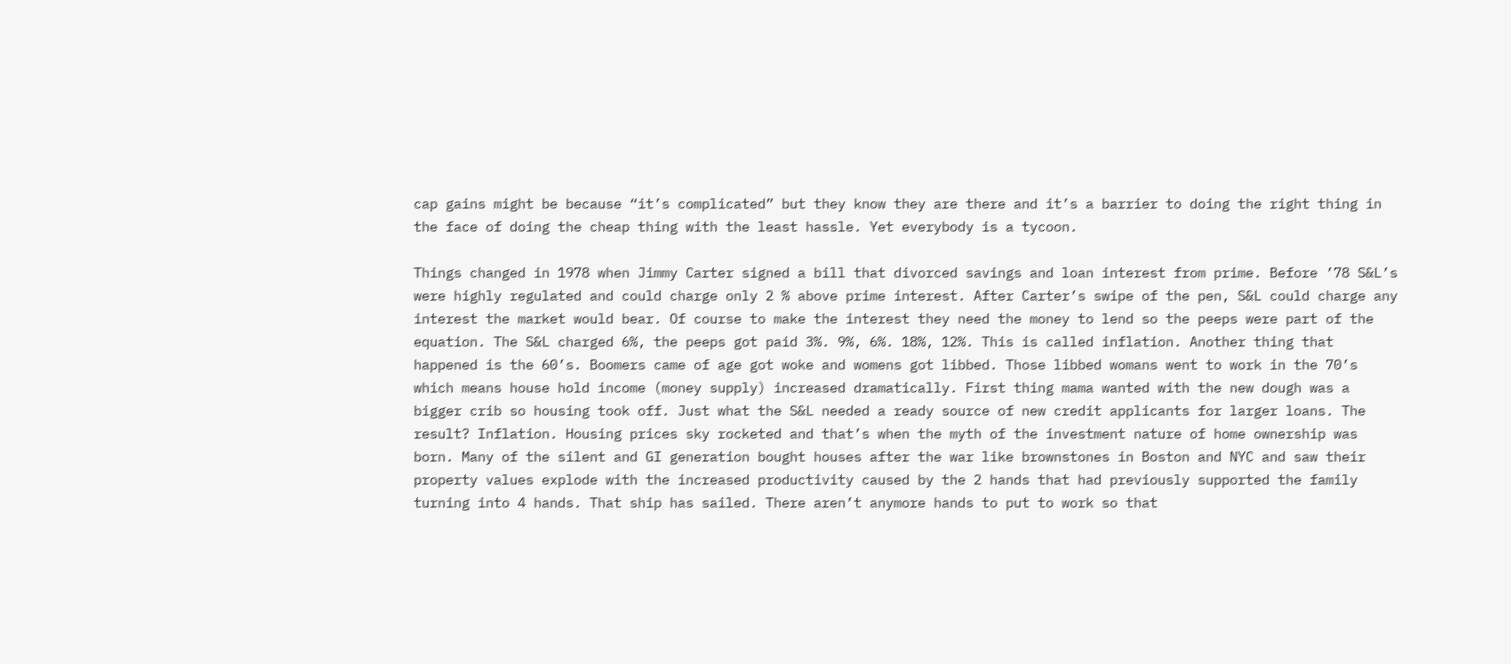cap gains might be because “it’s complicated” but they know they are there and it’s a barrier to doing the right thing in the face of doing the cheap thing with the least hassle. Yet everybody is a tycoon.

Things changed in 1978 when Jimmy Carter signed a bill that divorced savings and loan interest from prime. Before ’78 S&L’s were highly regulated and could charge only 2 % above prime interest. After Carter’s swipe of the pen, S&L could charge any interest the market would bear. Of course to make the interest they need the money to lend so the peeps were part of the equation. The S&L charged 6%, the peeps got paid 3%. 9%, 6%. 18%, 12%. This is called inflation. Another thing that happened is the 60’s. Boomers came of age got woke and womens got libbed. Those libbed womans went to work in the 70’s which means house hold income (money supply) increased dramatically. First thing mama wanted with the new dough was a bigger crib so housing took off. Just what the S&L needed a ready source of new credit applicants for larger loans. The result? Inflation. Housing prices sky rocketed and that’s when the myth of the investment nature of home ownership was born. Many of the silent and GI generation bought houses after the war like brownstones in Boston and NYC and saw their property values explode with the increased productivity caused by the 2 hands that had previously supported the family turning into 4 hands. That ship has sailed. There aren’t anymore hands to put to work so that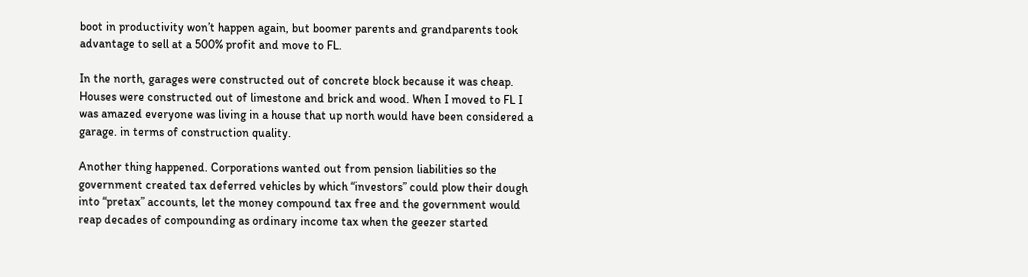boot in productivity won’t happen again, but boomer parents and grandparents took advantage to sell at a 500% profit and move to FL.

In the north, garages were constructed out of concrete block because it was cheap. Houses were constructed out of limestone and brick and wood. When I moved to FL I was amazed everyone was living in a house that up north would have been considered a garage. in terms of construction quality.

Another thing happened. Corporations wanted out from pension liabilities so the government created tax deferred vehicles by which “investors” could plow their dough into “pretax” accounts, let the money compound tax free and the government would reap decades of compounding as ordinary income tax when the geezer started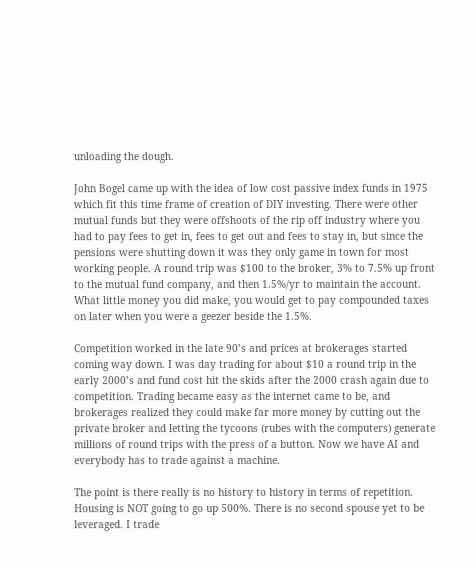unloading the dough.

John Bogel came up with the idea of low cost passive index funds in 1975 which fit this time frame of creation of DIY investing. There were other mutual funds but they were offshoots of the rip off industry where you had to pay fees to get in, fees to get out and fees to stay in, but since the pensions were shutting down it was they only game in town for most working people. A round trip was $100 to the broker, 3% to 7.5% up front to the mutual fund company, and then 1.5%/yr to maintain the account. What little money you did make, you would get to pay compounded taxes on later when you were a geezer beside the 1.5%.

Competition worked in the late 90’s and prices at brokerages started coming way down. I was day trading for about $10 a round trip in the early 2000’s and fund cost hit the skids after the 2000 crash again due to competition. Trading became easy as the internet came to be, and brokerages realized they could make far more money by cutting out the private broker and letting the tycoons (rubes with the computers) generate millions of round trips with the press of a button. Now we have AI and everybody has to trade against a machine.

The point is there really is no history to history in terms of repetition. Housing is NOT going to go up 500%. There is no second spouse yet to be leveraged. I trade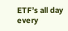ETF’s all day every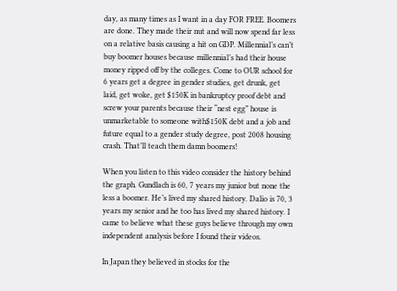day, as many times as I want in a day FOR FREE. Boomers are done. They made their nut and will now spend far less on a relative basis causing a hit on GDP. Millennial’s can’t buy boomer houses because millennial’s had their house money ripped off by the colleges. Come to OUR school for 6 years get a degree in gender studies, get drunk, get laid, get woke, get $150K in bankruptcy proof debt and screw your parents because their “nest egg” house is unmarketable to someone with$150K debt and a job and future equal to a gender study degree, post 2008 housing crash. That’ll teach them damn boomers!

When you listen to this video consider the history behind the graph. Gundlach is 60, 7 years my junior but none the less a boomer. He’s lived my shared history. Dalio is 70, 3 years my senior and he too has lived my shared history. I came to believe what these guys believe through my own independent analysis before I found their videos.

In Japan they believed in stocks for the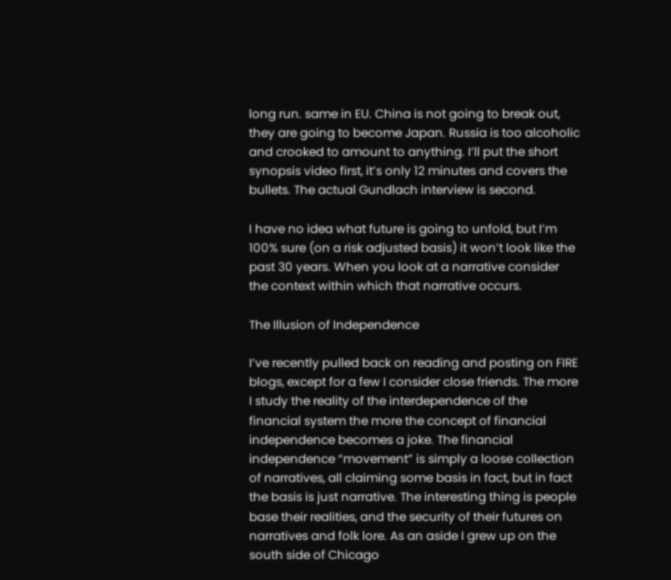long run. same in EU. China is not going to break out, they are going to become Japan. Russia is too alcoholic and crooked to amount to anything. I’ll put the short synopsis video first, it’s only 12 minutes and covers the bullets. The actual Gundlach interview is second.

I have no idea what future is going to unfold, but I’m 100% sure (on a risk adjusted basis) it won’t look like the past 30 years. When you look at a narrative consider the context within which that narrative occurs.

The Illusion of Independence

I’ve recently pulled back on reading and posting on FIRE blogs, except for a few I consider close friends. The more I study the reality of the interdependence of the financial system the more the concept of financial independence becomes a joke. The financial independence “movement” is simply a loose collection of narratives, all claiming some basis in fact, but in fact the basis is just narrative. The interesting thing is people base their realities, and the security of their futures on narratives and folk lore. As an aside I grew up on the south side of Chicago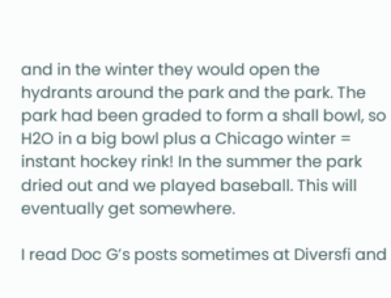and in the winter they would open the hydrants around the park and the park. The park had been graded to form a shall bowl, so H2O in a big bowl plus a Chicago winter = instant hockey rink! In the summer the park dried out and we played baseball. This will eventually get somewhere.

I read Doc G’s posts sometimes at Diversfi and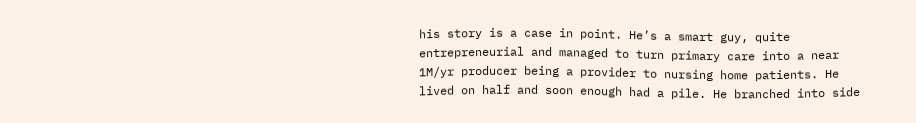his story is a case in point. He’s a smart guy, quite entrepreneurial and managed to turn primary care into a near 1M/yr producer being a provider to nursing home patients. He lived on half and soon enough had a pile. He branched into side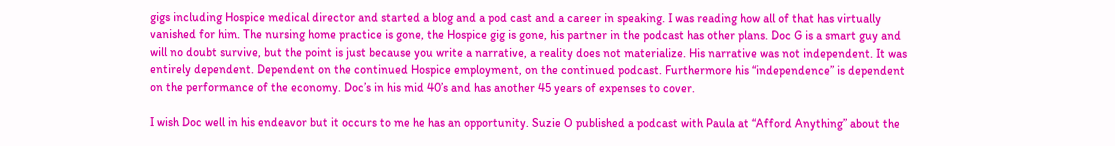gigs including Hospice medical director and started a blog and a pod cast and a career in speaking. I was reading how all of that has virtually vanished for him. The nursing home practice is gone, the Hospice gig is gone, his partner in the podcast has other plans. Doc G is a smart guy and will no doubt survive, but the point is just because you write a narrative, a reality does not materialize. His narrative was not independent. It was entirely dependent. Dependent on the continued Hospice employment, on the continued podcast. Furthermore his “independence” is dependent on the performance of the economy. Doc’s in his mid 40’s and has another 45 years of expenses to cover.

I wish Doc well in his endeavor but it occurs to me he has an opportunity. Suzie O published a podcast with Paula at “Afford Anything” about the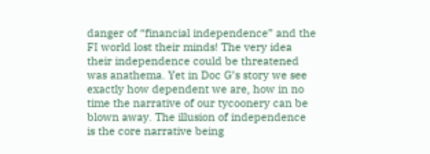danger of “financial independence” and the FI world lost their minds! The very idea their independence could be threatened was anathema. Yet in Doc G’s story we see exactly how dependent we are, how in no time the narrative of our tycoonery can be blown away. The illusion of independence is the core narrative being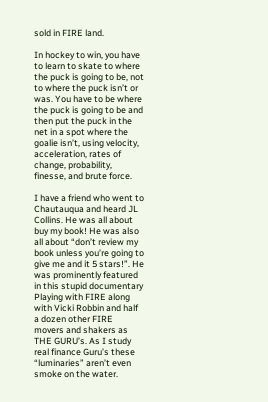sold in FIRE land.

In hockey to win, you have to learn to skate to where the puck is going to be, not to where the puck isn’t or was. You have to be where the puck is going to be and then put the puck in the net in a spot where the goalie isn’t, using velocity, acceleration, rates of change, probability, finesse, and brute force.

I have a friend who went to Chautauqua and heard JL Collins. He was all about buy my book! He was also all about “don’t review my book unless you’re going to give me and it 5 stars!”. He was prominently featured in this stupid documentary Playing with FIRE along with Vicki Robbin and half a dozen other FIRE movers and shakers as THE GURU’s. As I study real finance Guru’s these “luminaries” aren’t even smoke on the water.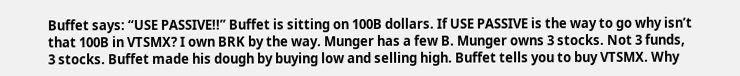Buffet says: “USE PASSIVE!!” Buffet is sitting on 100B dollars. If USE PASSIVE is the way to go why isn’t that 100B in VTSMX? I own BRK by the way. Munger has a few B. Munger owns 3 stocks. Not 3 funds, 3 stocks. Buffet made his dough by buying low and selling high. Buffet tells you to buy VTSMX. Why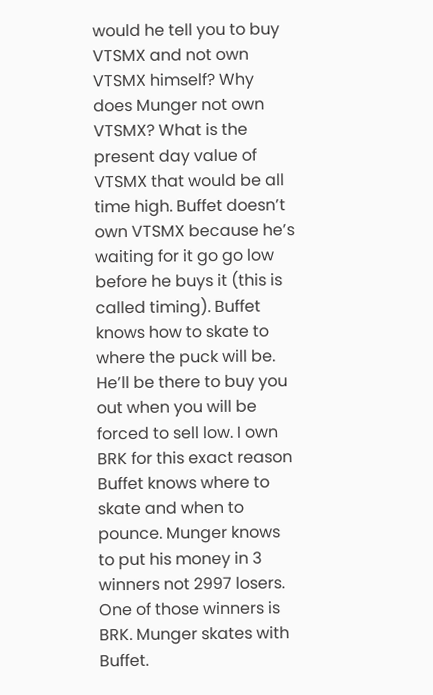would he tell you to buy VTSMX and not own VTSMX himself? Why does Munger not own VTSMX? What is the present day value of VTSMX that would be all time high. Buffet doesn’t own VTSMX because he’s waiting for it go go low before he buys it (this is called timing). Buffet knows how to skate to where the puck will be. He’ll be there to buy you out when you will be forced to sell low. I own BRK for this exact reason Buffet knows where to skate and when to pounce. Munger knows to put his money in 3 winners not 2997 losers. One of those winners is BRK. Munger skates with Buffet.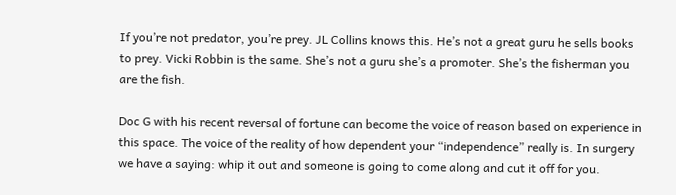If you’re not predator, you’re prey. JL Collins knows this. He’s not a great guru he sells books to prey. Vicki Robbin is the same. She’s not a guru she’s a promoter. She’s the fisherman you are the fish.

Doc G with his recent reversal of fortune can become the voice of reason based on experience in this space. The voice of the reality of how dependent your “independence” really is. In surgery we have a saying: whip it out and someone is going to come along and cut it off for you.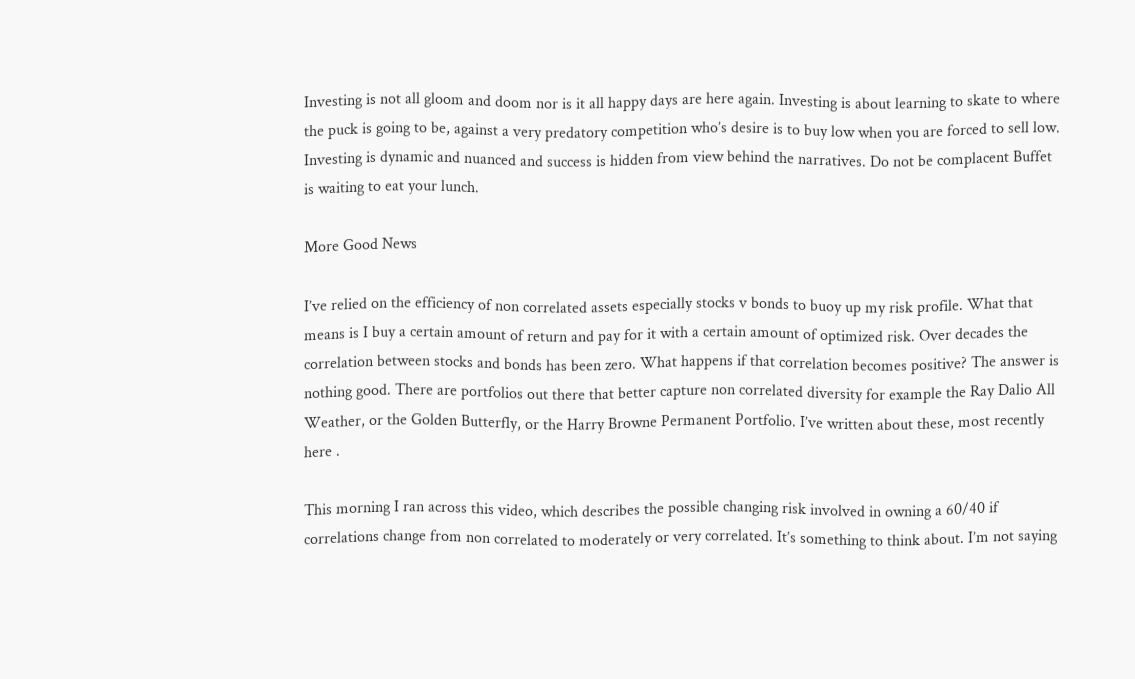Investing is not all gloom and doom nor is it all happy days are here again. Investing is about learning to skate to where the puck is going to be, against a very predatory competition who’s desire is to buy low when you are forced to sell low. Investing is dynamic and nuanced and success is hidden from view behind the narratives. Do not be complacent Buffet is waiting to eat your lunch.

More Good News

I’ve relied on the efficiency of non correlated assets especially stocks v bonds to buoy up my risk profile. What that means is I buy a certain amount of return and pay for it with a certain amount of optimized risk. Over decades the correlation between stocks and bonds has been zero. What happens if that correlation becomes positive? The answer is nothing good. There are portfolios out there that better capture non correlated diversity for example the Ray Dalio All Weather, or the Golden Butterfly, or the Harry Browne Permanent Portfolio. I’ve written about these, most recently here .

This morning I ran across this video, which describes the possible changing risk involved in owning a 60/40 if correlations change from non correlated to moderately or very correlated. It’s something to think about. I’m not saying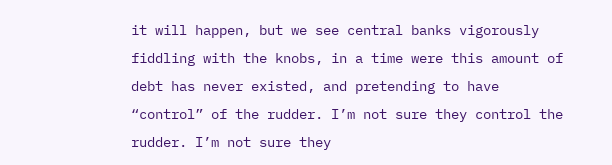it will happen, but we see central banks vigorously fiddling with the knobs, in a time were this amount of debt has never existed, and pretending to have “control” of the rudder. I’m not sure they control the rudder. I’m not sure they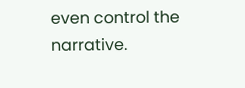even control the narrative.